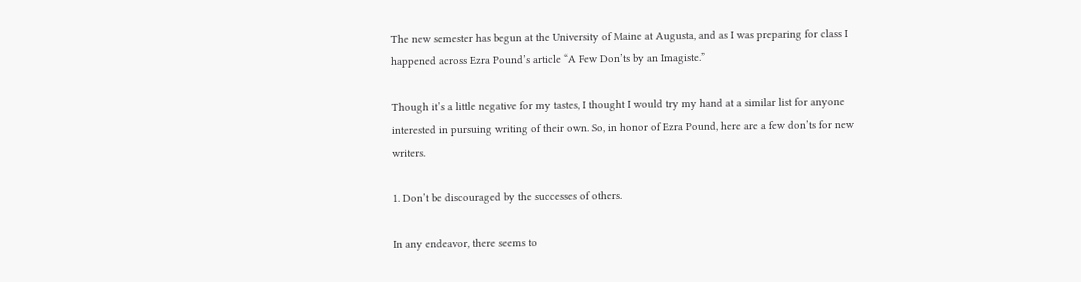The new semester has begun at the University of Maine at Augusta, and as I was preparing for class I happened across Ezra Pound’s article “A Few Don’ts by an Imagiste.”

Though it’s a little negative for my tastes, I thought I would try my hand at a similar list for anyone interested in pursuing writing of their own. So, in honor of Ezra Pound, here are a few don’ts for new writers.

1. Don’t be discouraged by the successes of others.

In any endeavor, there seems to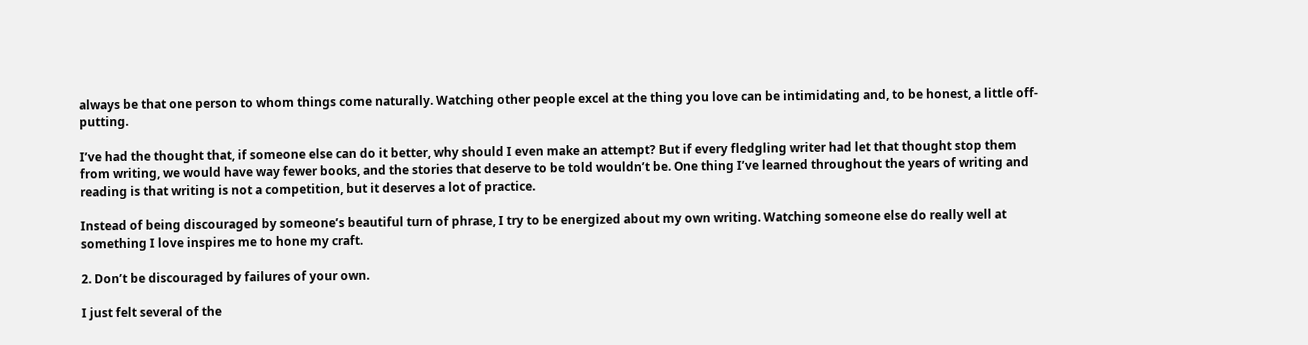always be that one person to whom things come naturally. Watching other people excel at the thing you love can be intimidating and, to be honest, a little off-putting.

I’ve had the thought that, if someone else can do it better, why should I even make an attempt? But if every fledgling writer had let that thought stop them from writing, we would have way fewer books, and the stories that deserve to be told wouldn’t be. One thing I’ve learned throughout the years of writing and reading is that writing is not a competition, but it deserves a lot of practice.

Instead of being discouraged by someone’s beautiful turn of phrase, I try to be energized about my own writing. Watching someone else do really well at something I love inspires me to hone my craft.

2. Don’t be discouraged by failures of your own.

I just felt several of the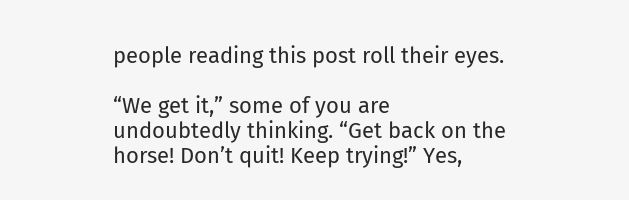people reading this post roll their eyes.

“We get it,” some of you are undoubtedly thinking. “Get back on the horse! Don’t quit! Keep trying!” Yes,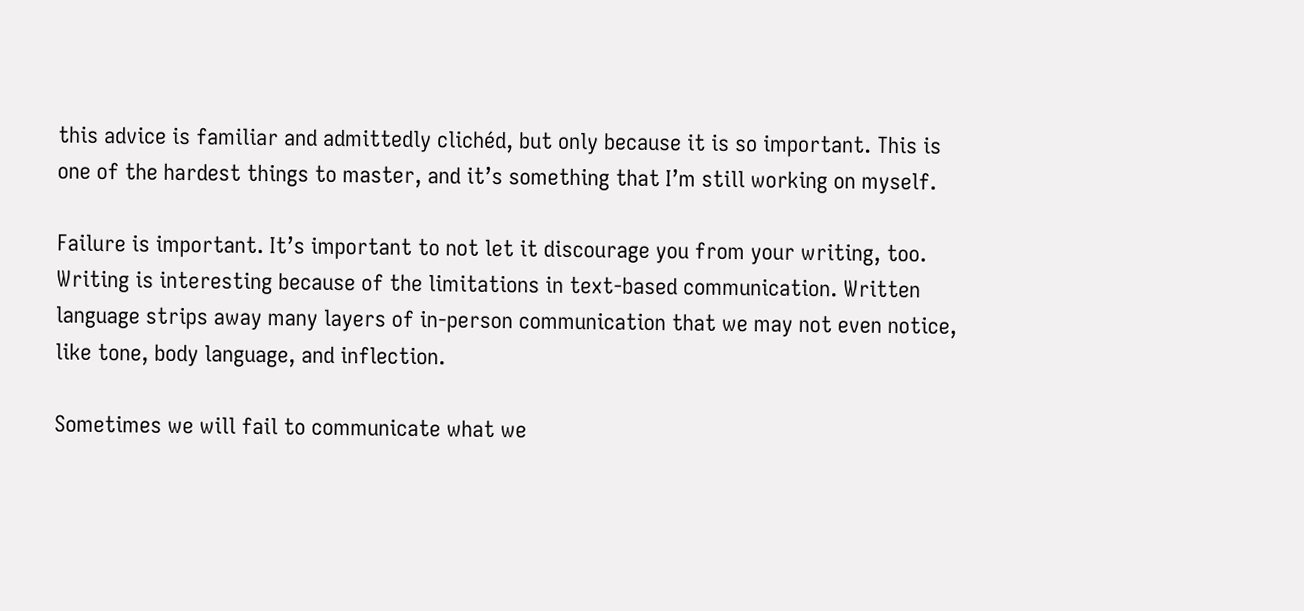this advice is familiar and admittedly clichéd, but only because it is so important. This is one of the hardest things to master, and it’s something that I’m still working on myself.

Failure is important. It’s important to not let it discourage you from your writing, too. Writing is interesting because of the limitations in text-based communication. Written language strips away many layers of in-person communication that we may not even notice, like tone, body language, and inflection.

Sometimes we will fail to communicate what we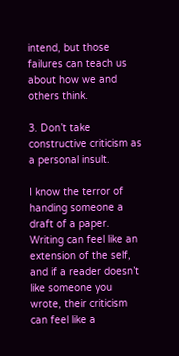intend, but those failures can teach us about how we and others think.

3. Don’t take constructive criticism as a personal insult.

I know the terror of handing someone a draft of a paper. Writing can feel like an extension of the self, and if a reader doesn’t like someone you wrote, their criticism can feel like a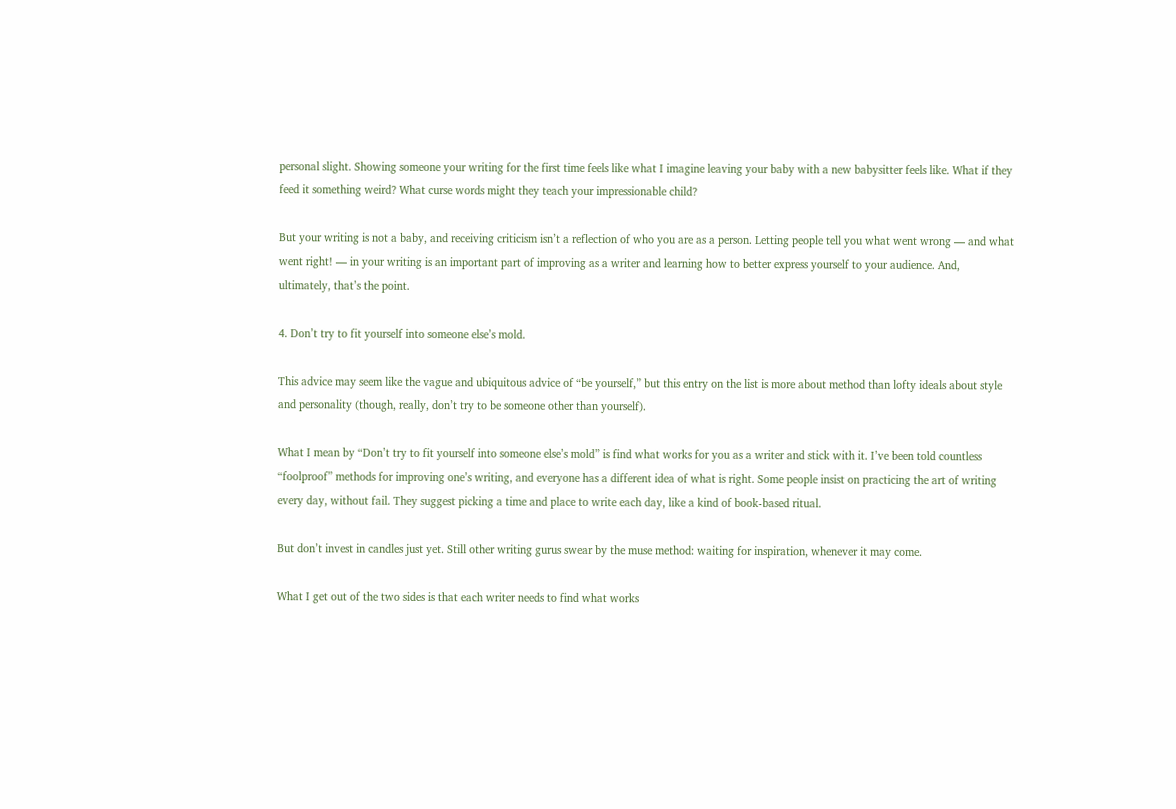personal slight. Showing someone your writing for the first time feels like what I imagine leaving your baby with a new babysitter feels like. What if they feed it something weird? What curse words might they teach your impressionable child?

But your writing is not a baby, and receiving criticism isn’t a reflection of who you are as a person. Letting people tell you what went wrong — and what went right! — in your writing is an important part of improving as a writer and learning how to better express yourself to your audience. And, ultimately, that’s the point.

4. Don’t try to fit yourself into someone else’s mold.

This advice may seem like the vague and ubiquitous advice of “be yourself,” but this entry on the list is more about method than lofty ideals about style and personality (though, really, don’t try to be someone other than yourself).

What I mean by “Don’t try to fit yourself into someone else’s mold” is find what works for you as a writer and stick with it. I’ve been told countless “foolproof” methods for improving one’s writing, and everyone has a different idea of what is right. Some people insist on practicing the art of writing every day, without fail. They suggest picking a time and place to write each day, like a kind of book-based ritual.

But don’t invest in candles just yet. Still other writing gurus swear by the muse method: waiting for inspiration, whenever it may come.

What I get out of the two sides is that each writer needs to find what works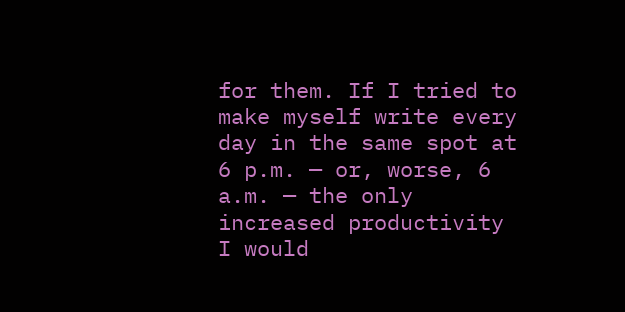for them. If I tried to make myself write every day in the same spot at 6 p.m. — or, worse, 6 a.m. — the only increased productivity I would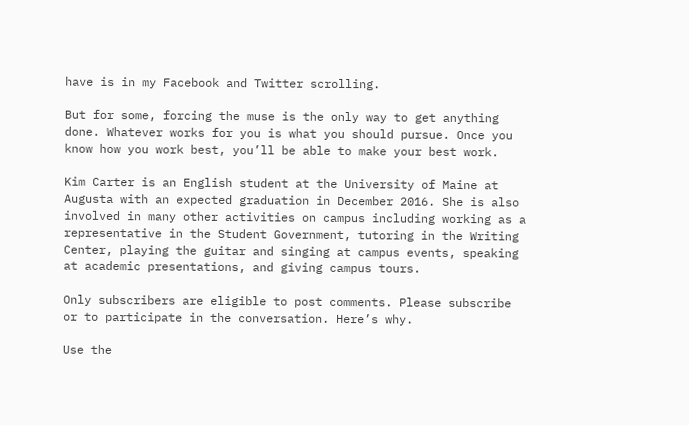have is in my Facebook and Twitter scrolling.

But for some, forcing the muse is the only way to get anything done. Whatever works for you is what you should pursue. Once you know how you work best, you’ll be able to make your best work.

Kim Carter is an English student at the University of Maine at Augusta with an expected graduation in December 2016. She is also involved in many other activities on campus including working as a representative in the Student Government, tutoring in the Writing Center, playing the guitar and singing at campus events, speaking at academic presentations, and giving campus tours.

Only subscribers are eligible to post comments. Please subscribe or to participate in the conversation. Here’s why.

Use the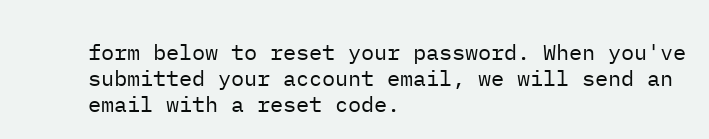form below to reset your password. When you've submitted your account email, we will send an email with a reset code.